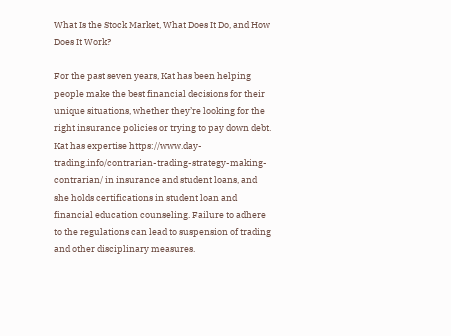What Is the Stock Market, What Does It Do, and How Does It Work?

For the past seven years, Kat has been helping people make the best financial decisions for their unique situations, whether they’re looking for the right insurance policies or trying to pay down debt. Kat has expertise https://www.day-trading.info/contrarian-trading-strategy-making-contrarian/ in insurance and student loans, and she holds certifications in student loan and financial education counseling. Failure to adhere to the regulations can lead to suspension of trading and other disciplinary measures.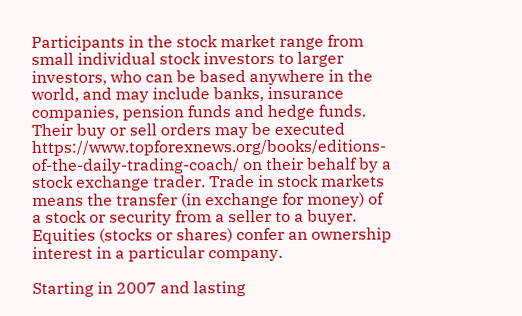Participants in the stock market range from small individual stock investors to larger investors, who can be based anywhere in the world, and may include banks, insurance companies, pension funds and hedge funds. Their buy or sell orders may be executed https://www.topforexnews.org/books/editions-of-the-daily-trading-coach/ on their behalf by a stock exchange trader. Trade in stock markets means the transfer (in exchange for money) of a stock or security from a seller to a buyer. Equities (stocks or shares) confer an ownership interest in a particular company.

Starting in 2007 and lasting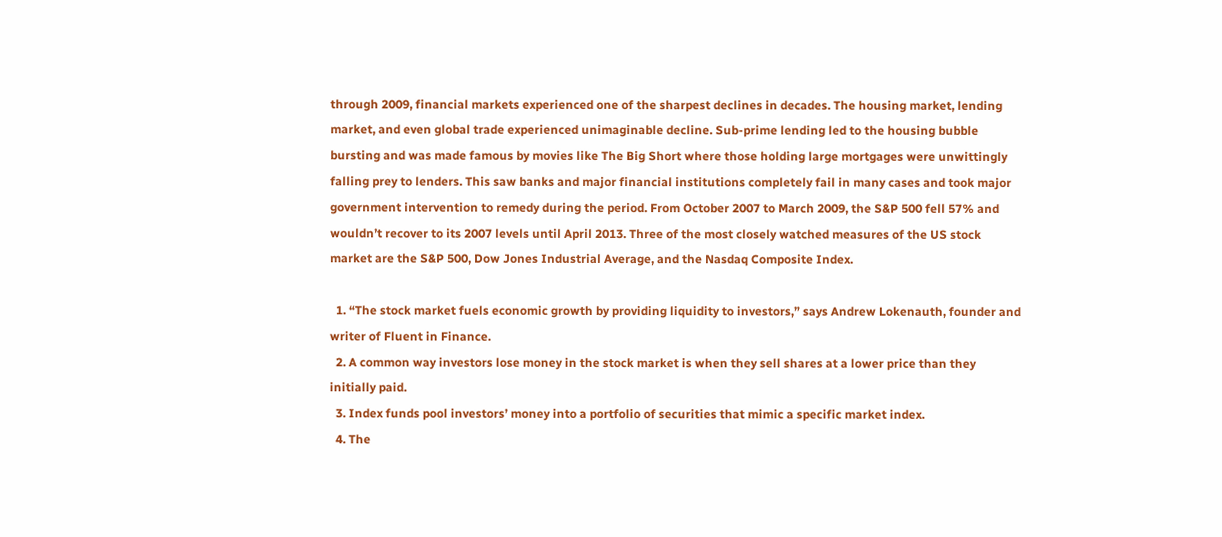through 2009, financial markets experienced one of the sharpest declines in decades. The housing market, lending market, and even global trade experienced unimaginable decline. Sub-prime lending led to the housing bubble bursting and was made famous by movies like The Big Short where those holding large mortgages were unwittingly falling prey to lenders. This saw banks and major financial institutions completely fail in many cases and took major government intervention to remedy during the period. From October 2007 to March 2009, the S&P 500 fell 57% and wouldn’t recover to its 2007 levels until April 2013. Three of the most closely watched measures of the US stock market are the S&P 500, Dow Jones Industrial Average, and the Nasdaq Composite Index.

  1. “The stock market fuels economic growth by providing liquidity to investors,” says Andrew Lokenauth, founder and writer of Fluent in Finance.
  2. A common way investors lose money in the stock market is when they sell shares at a lower price than they initially paid.
  3. Index funds pool investors’ money into a portfolio of securities that mimic a specific market index.
  4. The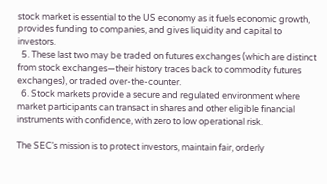stock market is essential to the US economy as it fuels economic growth, provides funding to companies, and gives liquidity and capital to investors.
  5. These last two may be traded on futures exchanges (which are distinct from stock exchanges—their history traces back to commodity futures exchanges), or traded over-the-counter.
  6. Stock markets provide a secure and regulated environment where market participants can transact in shares and other eligible financial instruments with confidence, with zero to low operational risk.

The SEC’s mission is to protect investors, maintain fair, orderly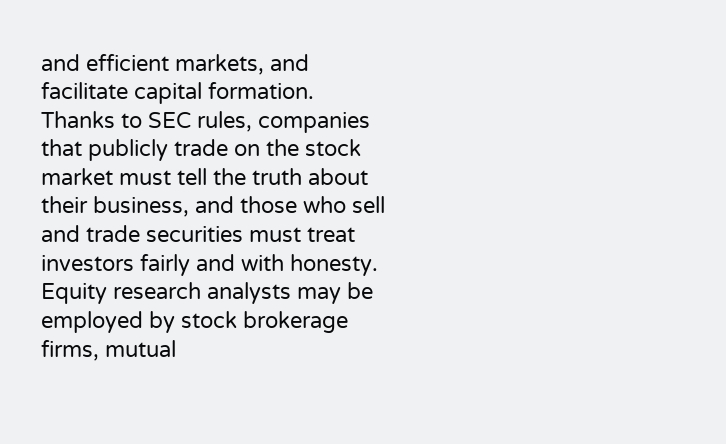and efficient markets, and facilitate capital formation. Thanks to SEC rules, companies that publicly trade on the stock market must tell the truth about their business, and those who sell and trade securities must treat investors fairly and with honesty. Equity research analysts may be employed by stock brokerage firms, mutual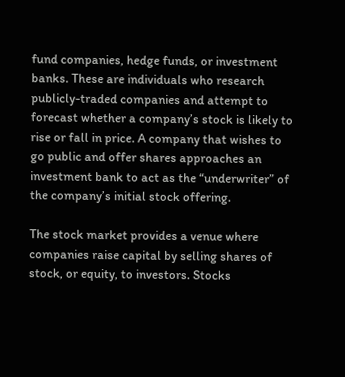fund companies, hedge funds, or investment banks. These are individuals who research publicly-traded companies and attempt to forecast whether a company’s stock is likely to rise or fall in price. A company that wishes to go public and offer shares approaches an investment bank to act as the “underwriter” of the company’s initial stock offering.

The stock market provides a venue where companies raise capital by selling shares of stock, or equity, to investors. Stocks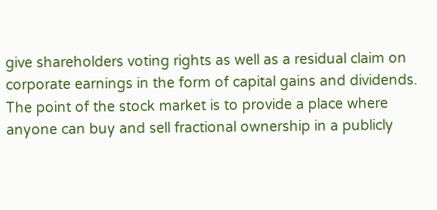give shareholders voting rights as well as a residual claim on corporate earnings in the form of capital gains and dividends. The point of the stock market is to provide a place where anyone can buy and sell fractional ownership in a publicly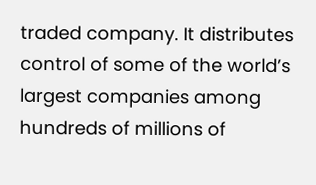traded company. It distributes control of some of the world’s largest companies among hundreds of millions of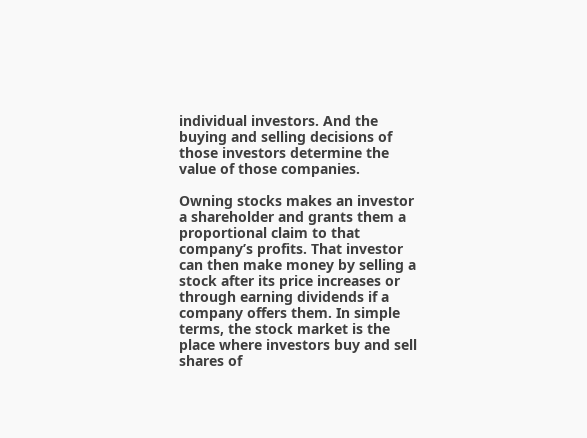individual investors. And the buying and selling decisions of those investors determine the value of those companies.

Owning stocks makes an investor a shareholder and grants them a proportional claim to that company’s profits. That investor can then make money by selling a stock after its price increases or through earning dividends if a company offers them. In simple terms, the stock market is the place where investors buy and sell shares of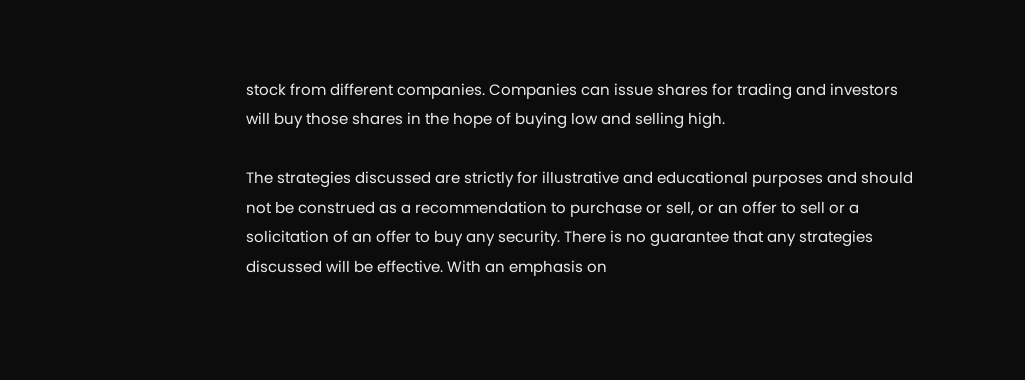stock from different companies. Companies can issue shares for trading and investors will buy those shares in the hope of buying low and selling high.

The strategies discussed are strictly for illustrative and educational purposes and should not be construed as a recommendation to purchase or sell, or an offer to sell or a solicitation of an offer to buy any security. There is no guarantee that any strategies discussed will be effective. With an emphasis on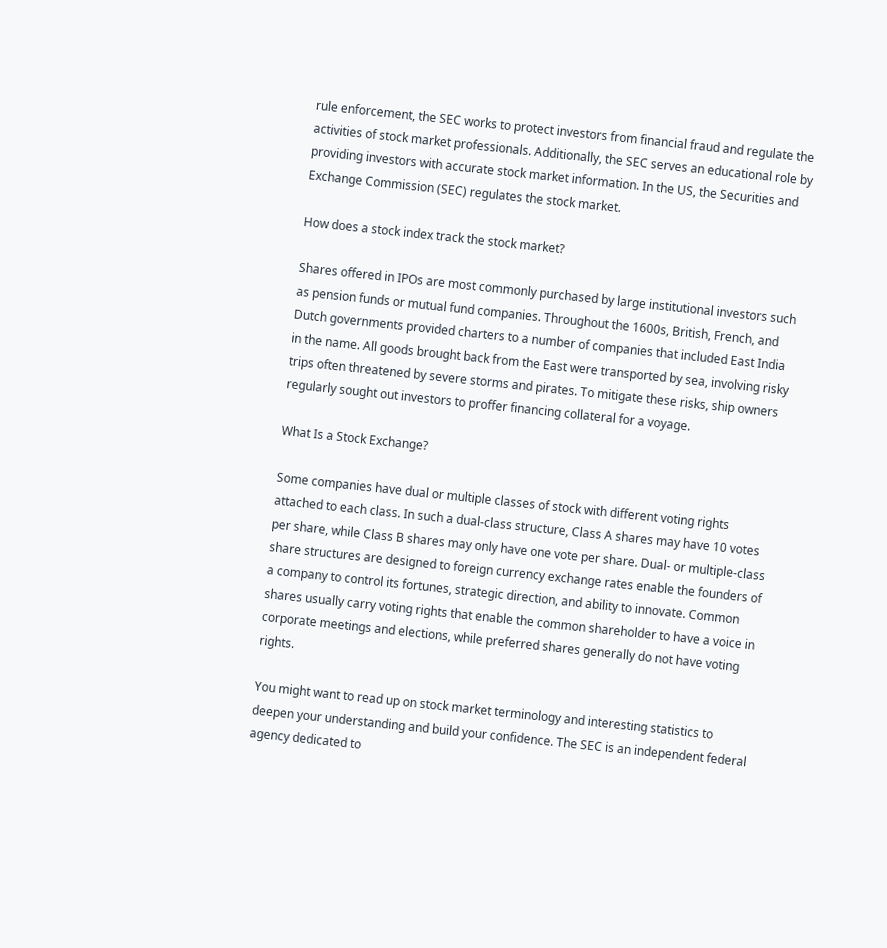rule enforcement, the SEC works to protect investors from financial fraud and regulate the activities of stock market professionals. Additionally, the SEC serves an educational role by providing investors with accurate stock market information. In the US, the Securities and Exchange Commission (SEC) regulates the stock market.

How does a stock index track the stock market?

Shares offered in IPOs are most commonly purchased by large institutional investors such as pension funds or mutual fund companies. Throughout the 1600s, British, French, and Dutch governments provided charters to a number of companies that included East India in the name. All goods brought back from the East were transported by sea, involving risky trips often threatened by severe storms and pirates. To mitigate these risks, ship owners regularly sought out investors to proffer financing collateral for a voyage.

What Is a Stock Exchange?

Some companies have dual or multiple classes of stock with different voting rights attached to each class. In such a dual-class structure, Class A shares may have 10 votes per share, while Class B shares may only have one vote per share. Dual- or multiple-class share structures are designed to foreign currency exchange rates enable the founders of a company to control its fortunes, strategic direction, and ability to innovate. Common shares usually carry voting rights that enable the common shareholder to have a voice in corporate meetings and elections, while preferred shares generally do not have voting rights.

You might want to read up on stock market terminology and interesting statistics to deepen your understanding and build your confidence. The SEC is an independent federal agency dedicated to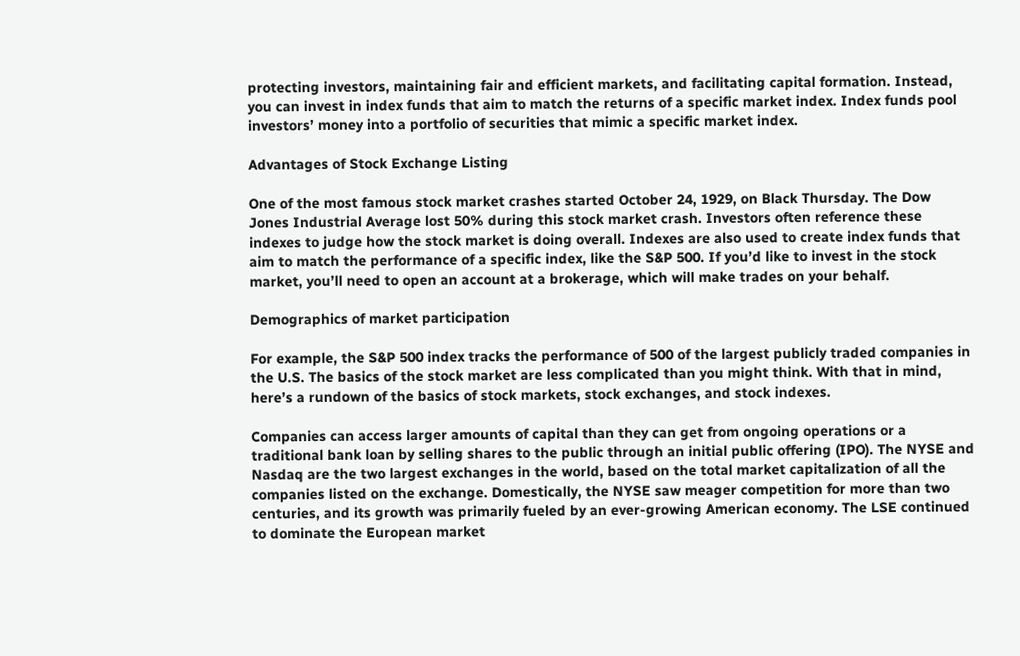protecting investors, maintaining fair and efficient markets, and facilitating capital formation. Instead, you can invest in index funds that aim to match the returns of a specific market index. Index funds pool investors’ money into a portfolio of securities that mimic a specific market index.

Advantages of Stock Exchange Listing

One of the most famous stock market crashes started October 24, 1929, on Black Thursday. The Dow Jones Industrial Average lost 50% during this stock market crash. Investors often reference these indexes to judge how the stock market is doing overall. Indexes are also used to create index funds that aim to match the performance of a specific index, like the S&P 500. If you’d like to invest in the stock market, you’ll need to open an account at a brokerage, which will make trades on your behalf.

Demographics of market participation

For example, the S&P 500 index tracks the performance of 500 of the largest publicly traded companies in the U.S. The basics of the stock market are less complicated than you might think. With that in mind, here’s a rundown of the basics of stock markets, stock exchanges, and stock indexes.

Companies can access larger amounts of capital than they can get from ongoing operations or a traditional bank loan by selling shares to the public through an initial public offering (IPO). The NYSE and Nasdaq are the two largest exchanges in the world, based on the total market capitalization of all the companies listed on the exchange. Domestically, the NYSE saw meager competition for more than two centuries, and its growth was primarily fueled by an ever-growing American economy. The LSE continued to dominate the European market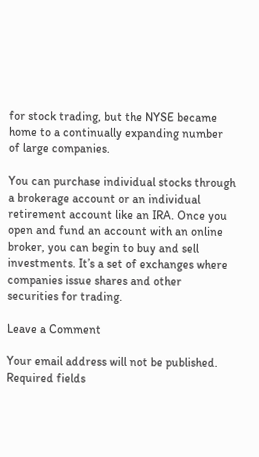for stock trading, but the NYSE became home to a continually expanding number of large companies.

You can purchase individual stocks through a brokerage account or an individual retirement account like an IRA. Once you open and fund an account with an online broker, you can begin to buy and sell investments. It’s a set of exchanges where companies issue shares and other securities for trading.

Leave a Comment

Your email address will not be published. Required fields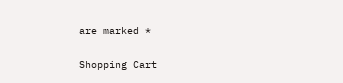are marked *

Shopping Cart